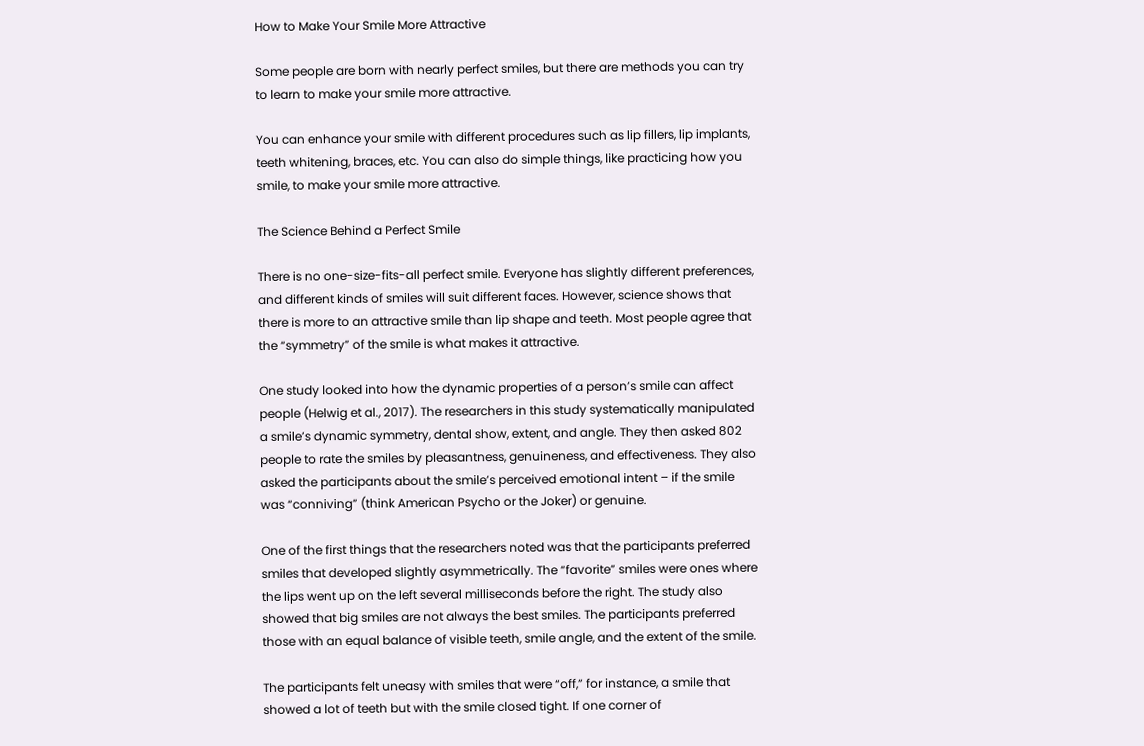How to Make Your Smile More Attractive

Some people are born with nearly perfect smiles, but there are methods you can try to learn to make your smile more attractive.

You can enhance your smile with different procedures such as lip fillers, lip implants, teeth whitening, braces, etc. You can also do simple things, like practicing how you smile, to make your smile more attractive.

The Science Behind a Perfect Smile

There is no one-size-fits-all perfect smile. Everyone has slightly different preferences, and different kinds of smiles will suit different faces. However, science shows that there is more to an attractive smile than lip shape and teeth. Most people agree that the “symmetry” of the smile is what makes it attractive.

One study looked into how the dynamic properties of a person’s smile can affect people (Helwig et al., 2017). The researchers in this study systematically manipulated a smile’s dynamic symmetry, dental show, extent, and angle. They then asked 802 people to rate the smiles by pleasantness, genuineness, and effectiveness. They also asked the participants about the smile’s perceived emotional intent – if the smile was “conniving” (think American Psycho or the Joker) or genuine.

One of the first things that the researchers noted was that the participants preferred smiles that developed slightly asymmetrically. The “favorite” smiles were ones where the lips went up on the left several milliseconds before the right. The study also showed that big smiles are not always the best smiles. The participants preferred those with an equal balance of visible teeth, smile angle, and the extent of the smile.

The participants felt uneasy with smiles that were “off,” for instance, a smile that showed a lot of teeth but with the smile closed tight. If one corner of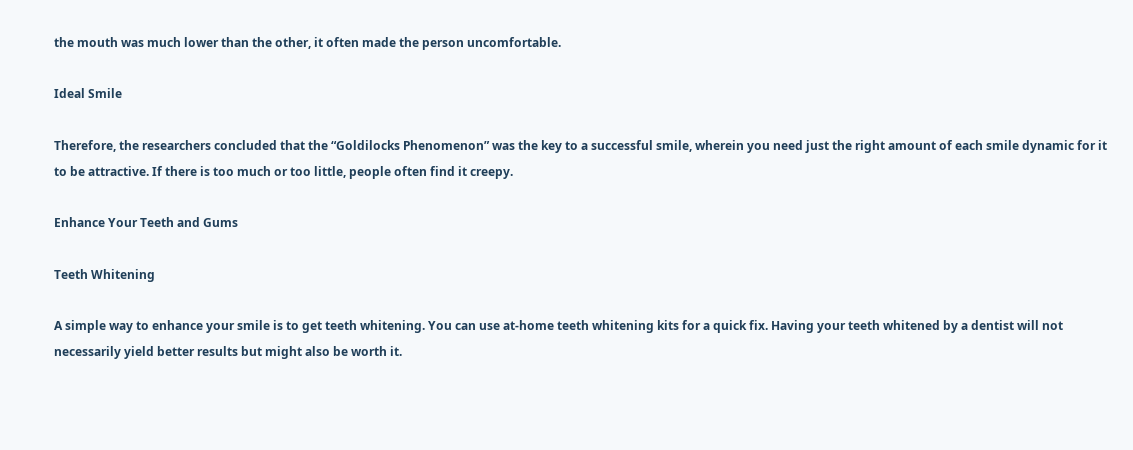the mouth was much lower than the other, it often made the person uncomfortable.

Ideal Smile

Therefore, the researchers concluded that the “Goldilocks Phenomenon” was the key to a successful smile, wherein you need just the right amount of each smile dynamic for it to be attractive. If there is too much or too little, people often find it creepy.

Enhance Your Teeth and Gums

Teeth Whitening

A simple way to enhance your smile is to get teeth whitening. You can use at-home teeth whitening kits for a quick fix. Having your teeth whitened by a dentist will not necessarily yield better results but might also be worth it.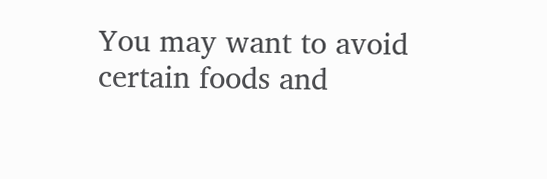You may want to avoid certain foods and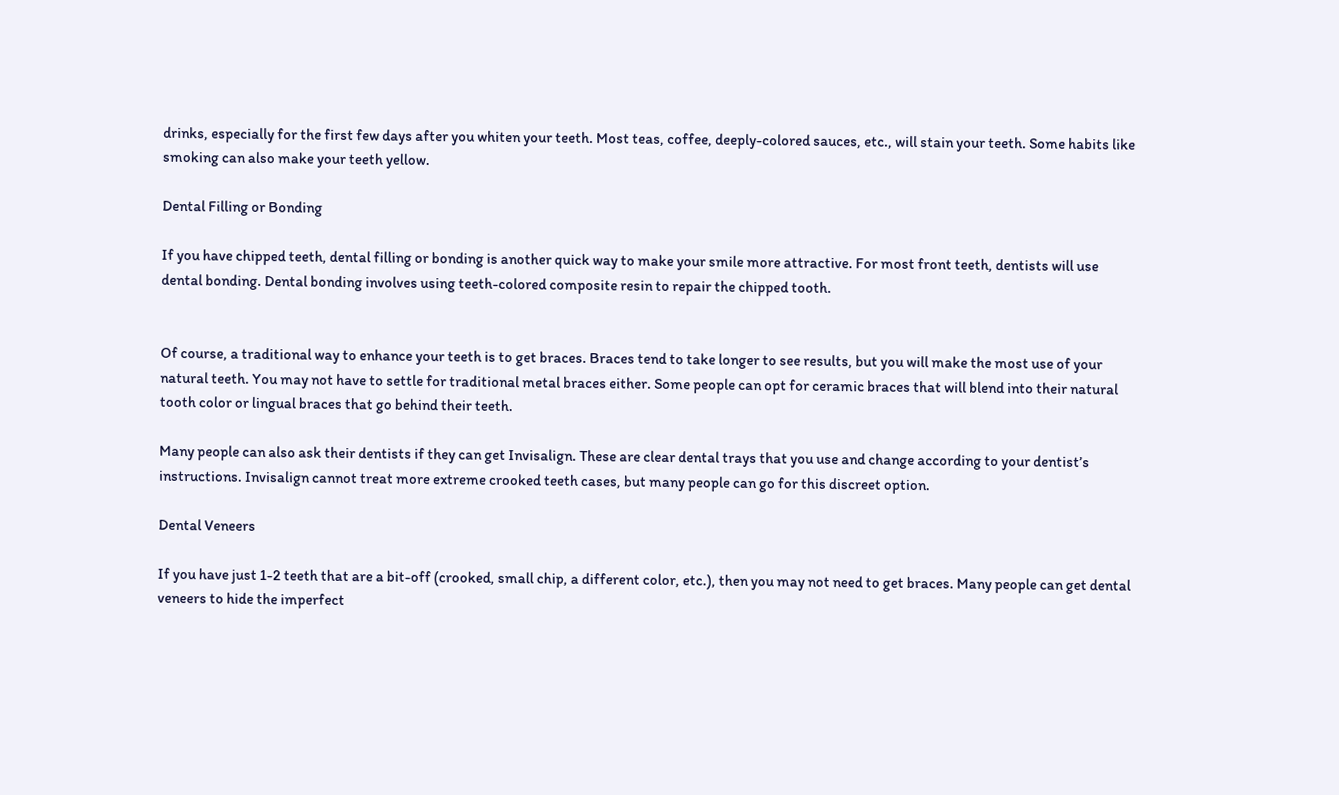drinks, especially for the first few days after you whiten your teeth. Most teas, coffee, deeply-colored sauces, etc., will stain your teeth. Some habits like smoking can also make your teeth yellow.

Dental Filling or Bonding

If you have chipped teeth, dental filling or bonding is another quick way to make your smile more attractive. For most front teeth, dentists will use dental bonding. Dental bonding involves using teeth-colored composite resin to repair the chipped tooth.


Of course, a traditional way to enhance your teeth is to get braces. Braces tend to take longer to see results, but you will make the most use of your natural teeth. You may not have to settle for traditional metal braces either. Some people can opt for ceramic braces that will blend into their natural tooth color or lingual braces that go behind their teeth.

Many people can also ask their dentists if they can get Invisalign. These are clear dental trays that you use and change according to your dentist’s instructions. Invisalign cannot treat more extreme crooked teeth cases, but many people can go for this discreet option.

Dental Veneers

If you have just 1-2 teeth that are a bit-off (crooked, small chip, a different color, etc.), then you may not need to get braces. Many people can get dental veneers to hide the imperfect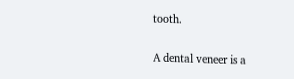tooth.

A dental veneer is a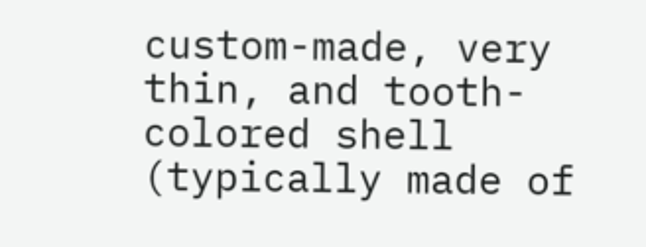custom-made, very thin, and tooth-colored shell (typically made of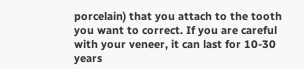porcelain) that you attach to the tooth you want to correct. If you are careful with your veneer, it can last for 10-30 years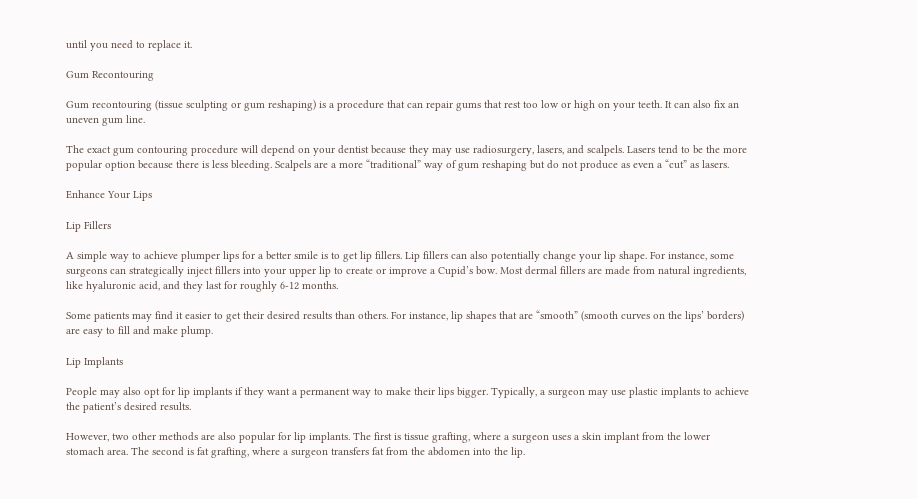until you need to replace it.

Gum Recontouring

Gum recontouring (tissue sculpting or gum reshaping) is a procedure that can repair gums that rest too low or high on your teeth. It can also fix an uneven gum line.

The exact gum contouring procedure will depend on your dentist because they may use radiosurgery, lasers, and scalpels. Lasers tend to be the more popular option because there is less bleeding. Scalpels are a more “traditional” way of gum reshaping but do not produce as even a “cut” as lasers.

Enhance Your Lips

Lip Fillers

A simple way to achieve plumper lips for a better smile is to get lip fillers. Lip fillers can also potentially change your lip shape. For instance, some surgeons can strategically inject fillers into your upper lip to create or improve a Cupid’s bow. Most dermal fillers are made from natural ingredients, like hyaluronic acid, and they last for roughly 6-12 months.

Some patients may find it easier to get their desired results than others. For instance, lip shapes that are “smooth” (smooth curves on the lips’ borders) are easy to fill and make plump.

Lip Implants

People may also opt for lip implants if they want a permanent way to make their lips bigger. Typically, a surgeon may use plastic implants to achieve the patient’s desired results.

However, two other methods are also popular for lip implants. The first is tissue grafting, where a surgeon uses a skin implant from the lower stomach area. The second is fat grafting, where a surgeon transfers fat from the abdomen into the lip.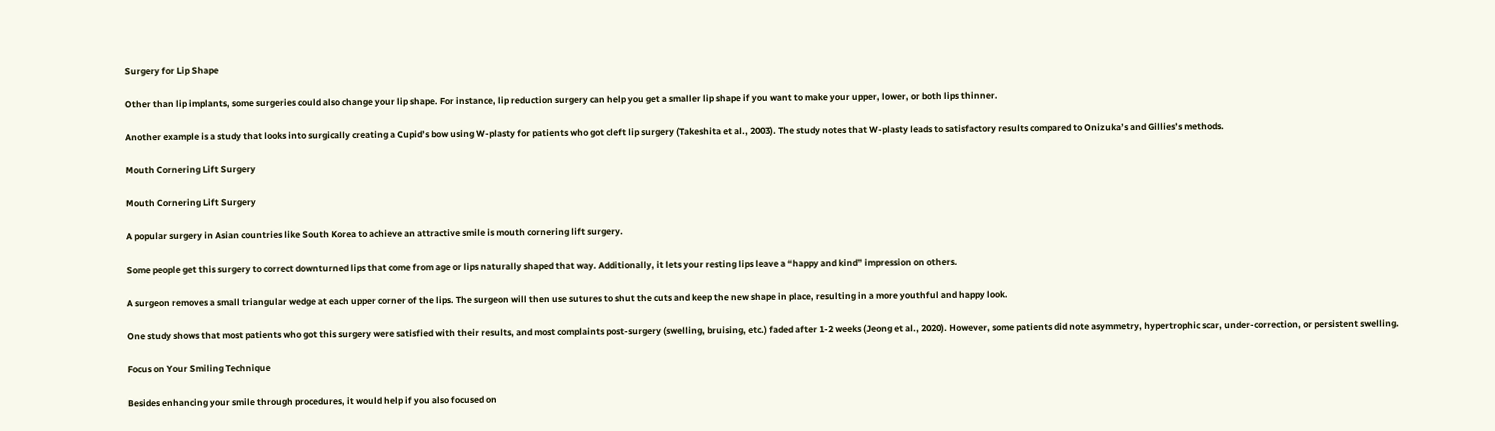Surgery for Lip Shape

Other than lip implants, some surgeries could also change your lip shape. For instance, lip reduction surgery can help you get a smaller lip shape if you want to make your upper, lower, or both lips thinner.

Another example is a study that looks into surgically creating a Cupid’s bow using W-plasty for patients who got cleft lip surgery (Takeshita et al., 2003). The study notes that W-plasty leads to satisfactory results compared to Onizuka’s and Gillies’s methods.

Mouth Cornering Lift Surgery

Mouth Cornering Lift Surgery

A popular surgery in Asian countries like South Korea to achieve an attractive smile is mouth cornering lift surgery.

Some people get this surgery to correct downturned lips that come from age or lips naturally shaped that way. Additionally, it lets your resting lips leave a “happy and kind” impression on others.

A surgeon removes a small triangular wedge at each upper corner of the lips. The surgeon will then use sutures to shut the cuts and keep the new shape in place, resulting in a more youthful and happy look.

One study shows that most patients who got this surgery were satisfied with their results, and most complaints post-surgery (swelling, bruising, etc.) faded after 1-2 weeks (Jeong et al., 2020). However, some patients did note asymmetry, hypertrophic scar, under-correction, or persistent swelling.

Focus on Your Smiling Technique

Besides enhancing your smile through procedures, it would help if you also focused on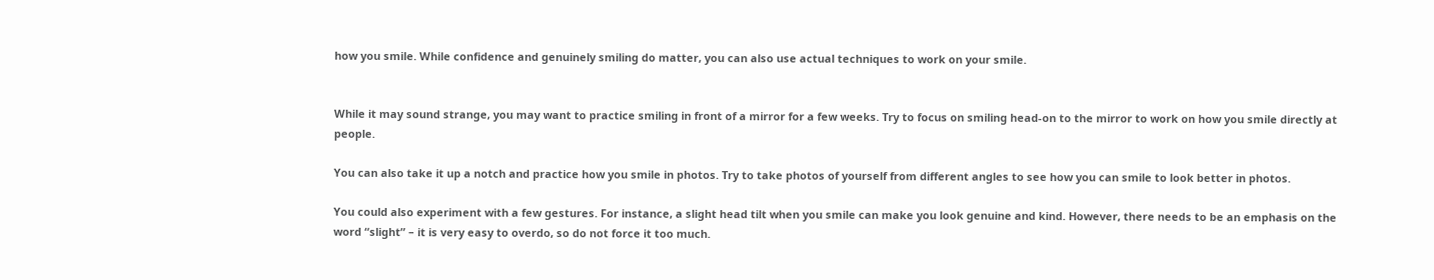how you smile. While confidence and genuinely smiling do matter, you can also use actual techniques to work on your smile.


While it may sound strange, you may want to practice smiling in front of a mirror for a few weeks. Try to focus on smiling head-on to the mirror to work on how you smile directly at people.

You can also take it up a notch and practice how you smile in photos. Try to take photos of yourself from different angles to see how you can smile to look better in photos.

You could also experiment with a few gestures. For instance, a slight head tilt when you smile can make you look genuine and kind. However, there needs to be an emphasis on the word “slight” – it is very easy to overdo, so do not force it too much.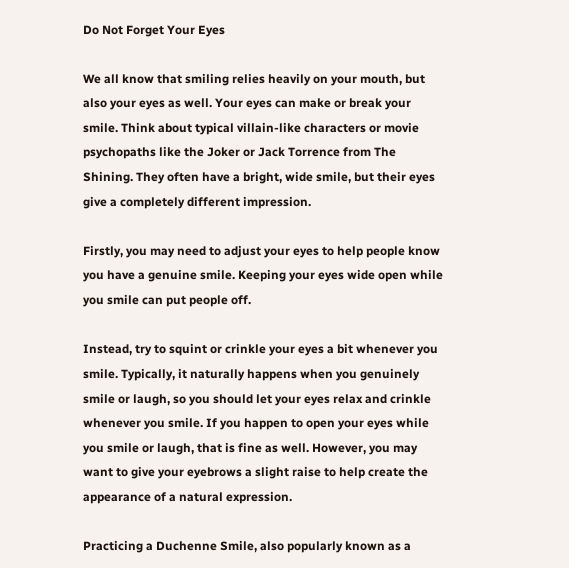Do Not Forget Your Eyes

We all know that smiling relies heavily on your mouth, but also your eyes as well. Your eyes can make or break your smile. Think about typical villain-like characters or movie psychopaths like the Joker or Jack Torrence from The Shining. They often have a bright, wide smile, but their eyes give a completely different impression.

Firstly, you may need to adjust your eyes to help people know you have a genuine smile. Keeping your eyes wide open while you smile can put people off.

Instead, try to squint or crinkle your eyes a bit whenever you smile. Typically, it naturally happens when you genuinely smile or laugh, so you should let your eyes relax and crinkle whenever you smile. If you happen to open your eyes while you smile or laugh, that is fine as well. However, you may want to give your eyebrows a slight raise to help create the appearance of a natural expression.

Practicing a Duchenne Smile, also popularly known as a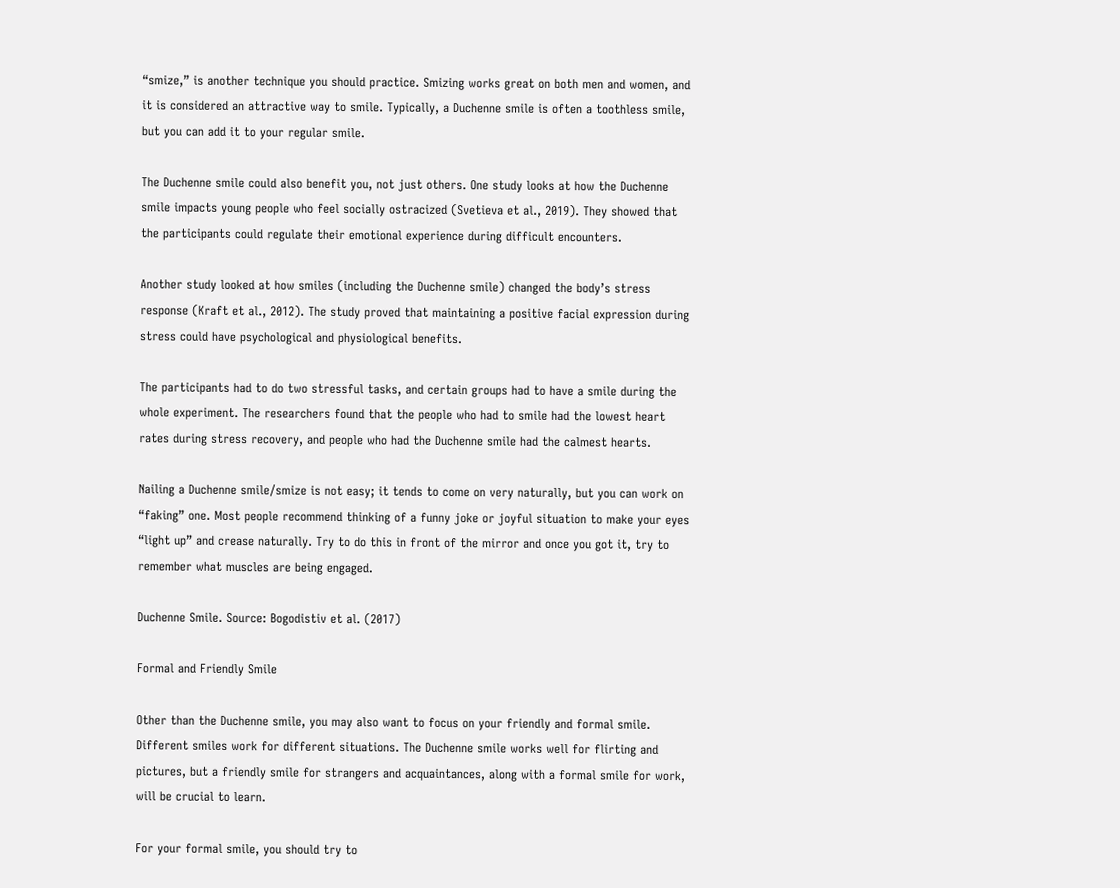“smize,” is another technique you should practice. Smizing works great on both men and women, and it is considered an attractive way to smile. Typically, a Duchenne smile is often a toothless smile, but you can add it to your regular smile.

The Duchenne smile could also benefit you, not just others. One study looks at how the Duchenne smile impacts young people who feel socially ostracized (Svetieva et al., 2019). They showed that the participants could regulate their emotional experience during difficult encounters.

Another study looked at how smiles (including the Duchenne smile) changed the body’s stress response (Kraft et al., 2012). The study proved that maintaining a positive facial expression during stress could have psychological and physiological benefits.

The participants had to do two stressful tasks, and certain groups had to have a smile during the whole experiment. The researchers found that the people who had to smile had the lowest heart rates during stress recovery, and people who had the Duchenne smile had the calmest hearts.

Nailing a Duchenne smile/smize is not easy; it tends to come on very naturally, but you can work on “faking” one. Most people recommend thinking of a funny joke or joyful situation to make your eyes “light up” and crease naturally. Try to do this in front of the mirror and once you got it, try to remember what muscles are being engaged.

Duchenne Smile. Source: Bogodistiv et al. (2017)

Formal and Friendly Smile

Other than the Duchenne smile, you may also want to focus on your friendly and formal smile. Different smiles work for different situations. The Duchenne smile works well for flirting and pictures, but a friendly smile for strangers and acquaintances, along with a formal smile for work, will be crucial to learn.

For your formal smile, you should try to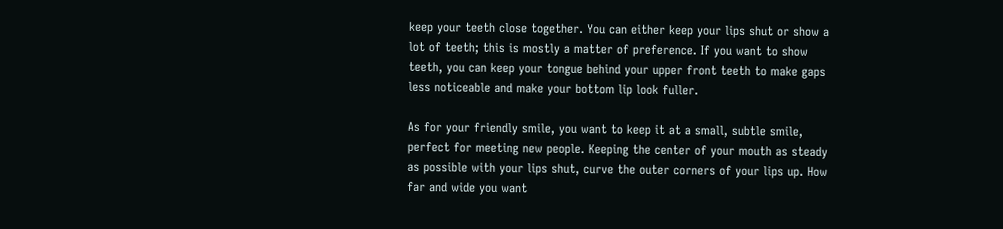keep your teeth close together. You can either keep your lips shut or show a lot of teeth; this is mostly a matter of preference. If you want to show teeth, you can keep your tongue behind your upper front teeth to make gaps less noticeable and make your bottom lip look fuller.

As for your friendly smile, you want to keep it at a small, subtle smile, perfect for meeting new people. Keeping the center of your mouth as steady as possible with your lips shut, curve the outer corners of your lips up. How far and wide you want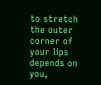to stretch the outer corner of your lips depends on you,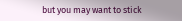but you may want to stick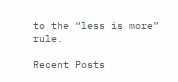to the “less is more” rule.

Recent Posts